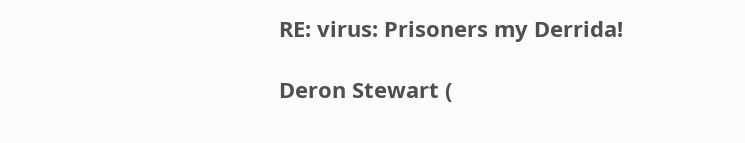RE: virus: Prisoners my Derrida!

Deron Stewart (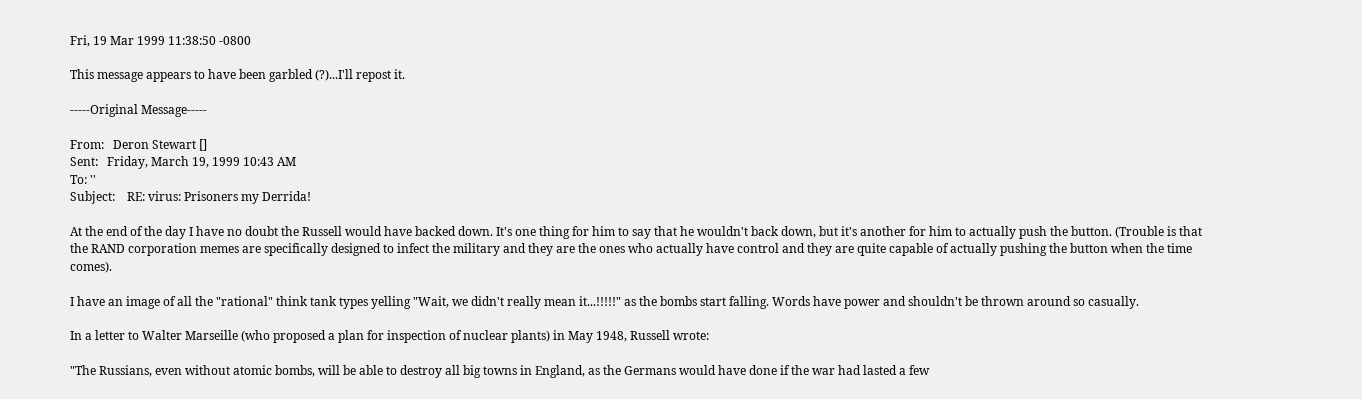Fri, 19 Mar 1999 11:38:50 -0800

This message appears to have been garbled (?)...I'll repost it.

-----Original Message-----

From:   Deron Stewart []
Sent:   Friday, March 19, 1999 10:43 AM
To: ''
Subject:    RE: virus: Prisoners my Derrida!

At the end of the day I have no doubt the Russell would have backed down. It's one thing for him to say that he wouldn't back down, but it's another for him to actually push the button. (Trouble is that the RAND corporation memes are specifically designed to infect the military and they are the ones who actually have control and they are quite capable of actually pushing the button when the time comes).

I have an image of all the "rational" think tank types yelling "Wait, we didn't really mean it...!!!!!" as the bombs start falling. Words have power and shouldn't be thrown around so casually.

In a letter to Walter Marseille (who proposed a plan for inspection of nuclear plants) in May 1948, Russell wrote:

"The Russians, even without atomic bombs, will be able to destroy all big towns in England, as the Germans would have done if the war had lasted a few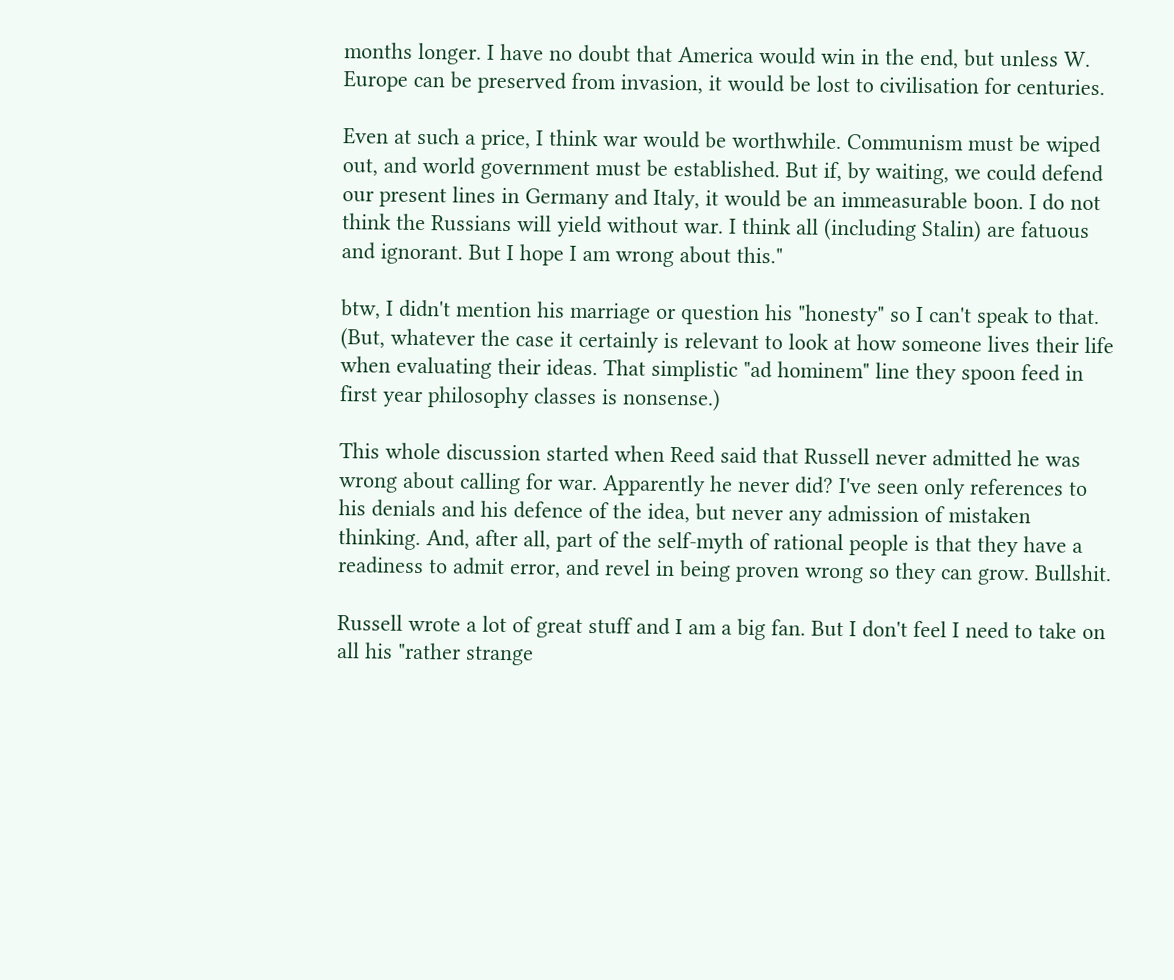months longer. I have no doubt that America would win in the end, but unless W. Europe can be preserved from invasion, it would be lost to civilisation for centuries.

Even at such a price, I think war would be worthwhile. Communism must be wiped out, and world government must be established. But if, by waiting, we could defend our present lines in Germany and Italy, it would be an immeasurable boon. I do not think the Russians will yield without war. I think all (including Stalin) are fatuous and ignorant. But I hope I am wrong about this."

btw, I didn't mention his marriage or question his "honesty" so I can't speak to that. (But, whatever the case it certainly is relevant to look at how someone lives their life when evaluating their ideas. That simplistic "ad hominem" line they spoon feed in first year philosophy classes is nonsense.)

This whole discussion started when Reed said that Russell never admitted he was wrong about calling for war. Apparently he never did? I've seen only references to his denials and his defence of the idea, but never any admission of mistaken thinking. And, after all, part of the self-myth of rational people is that they have a readiness to admit error, and revel in being proven wrong so they can grow. Bullshit.

Russell wrote a lot of great stuff and I am a big fan. But I don't feel I need to take on all his "rather strange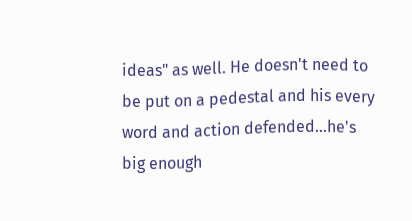ideas" as well. He doesn't need to be put on a pedestal and his every word and action defended...he's big enough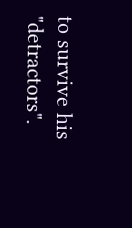to survive his "detractors".